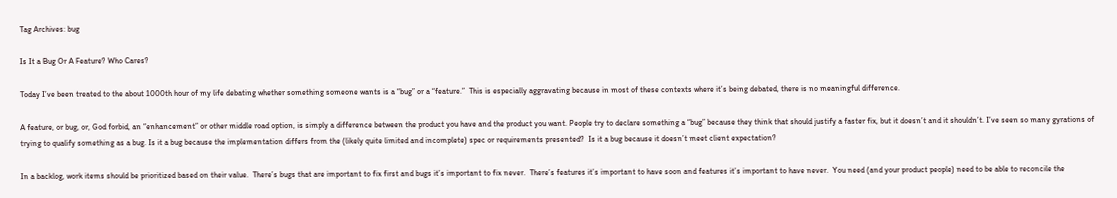Tag Archives: bug

Is It a Bug Or A Feature? Who Cares?

Today I’ve been treated to the about 1000th hour of my life debating whether something someone wants is a “bug” or a “feature.”  This is especially aggravating because in most of these contexts where it’s being debated, there is no meaningful difference.

A feature, or bug, or, God forbid, an “enhancement” or other middle road option, is simply a difference between the product you have and the product you want. People try to declare something a “bug” because they think that should justify a faster fix, but it doesn’t and it shouldn’t. I’ve seen so many gyrations of trying to qualify something as a bug. Is it a bug because the implementation differs from the (likely quite limited and incomplete) spec or requirements presented?  Is it a bug because it doesn’t meet client expectation?

In a backlog, work items should be prioritized based on their value.  There’s bugs that are important to fix first and bugs it’s important to fix never.  There’s features it’s important to have soon and features it’s important to have never.  You need (and your product people) need to be able to reconcile the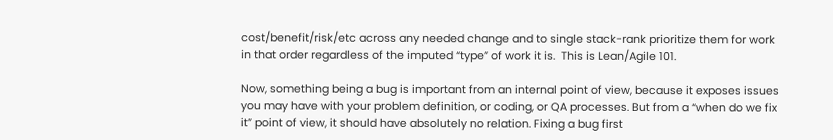cost/benefit/risk/etc across any needed change and to single stack-rank prioritize them for work in that order regardless of the imputed “type” of work it is.  This is Lean/Agile 101.

Now, something being a bug is important from an internal point of view, because it exposes issues you may have with your problem definition, or coding, or QA processes. But from a “when do we fix it” point of view, it should have absolutely no relation. Fixing a bug first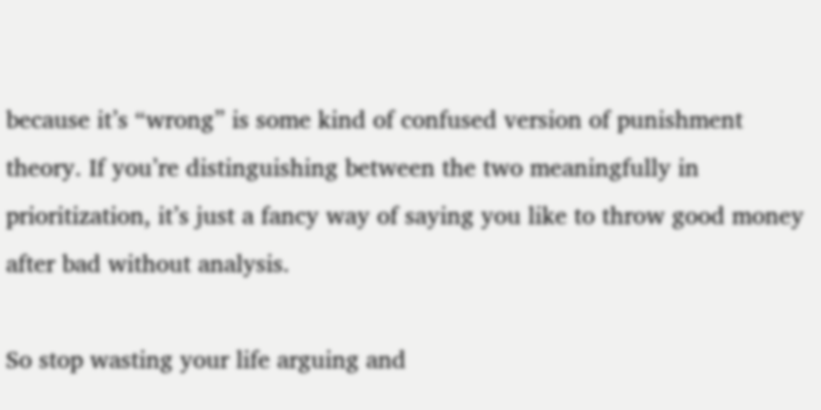because it’s “wrong” is some kind of confused version of punishment theory. If you’re distinguishing between the two meaningfully in prioritization, it’s just a fancy way of saying you like to throw good money after bad without analysis.

So stop wasting your life arguing and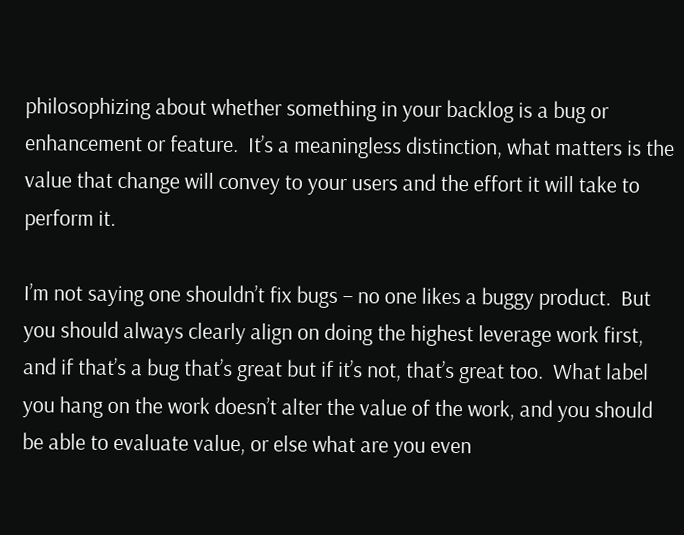philosophizing about whether something in your backlog is a bug or enhancement or feature.  It’s a meaningless distinction, what matters is the value that change will convey to your users and the effort it will take to perform it.

I’m not saying one shouldn’t fix bugs – no one likes a buggy product.  But you should always clearly align on doing the highest leverage work first, and if that’s a bug that’s great but if it’s not, that’s great too.  What label you hang on the work doesn’t alter the value of the work, and you should be able to evaluate value, or else what are you even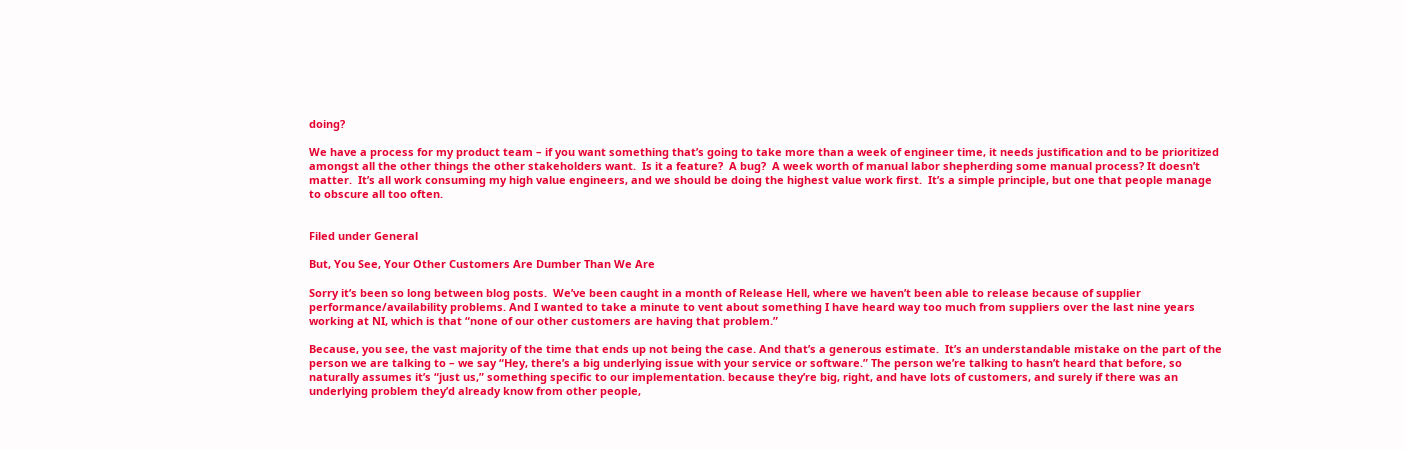doing?

We have a process for my product team – if you want something that’s going to take more than a week of engineer time, it needs justification and to be prioritized amongst all the other things the other stakeholders want.  Is it a feature?  A bug?  A week worth of manual labor shepherding some manual process? It doesn’t matter.  It’s all work consuming my high value engineers, and we should be doing the highest value work first.  It’s a simple principle, but one that people manage to obscure all too often.


Filed under General

But, You See, Your Other Customers Are Dumber Than We Are

Sorry it’s been so long between blog posts.  We’ve been caught in a month of Release Hell, where we haven’t been able to release because of supplier performance/availability problems. And I wanted to take a minute to vent about something I have heard way too much from suppliers over the last nine years working at NI, which is that “none of our other customers are having that problem.”

Because, you see, the vast majority of the time that ends up not being the case. And that’s a generous estimate.  It’s an understandable mistake on the part of the person we are talking to – we say “Hey, there’s a big underlying issue with your service or software.” The person we’re talking to hasn’t heard that before, so naturally assumes it’s “just us,” something specific to our implementation. because they’re big, right, and have lots of customers, and surely if there was an underlying problem they’d already know from other people,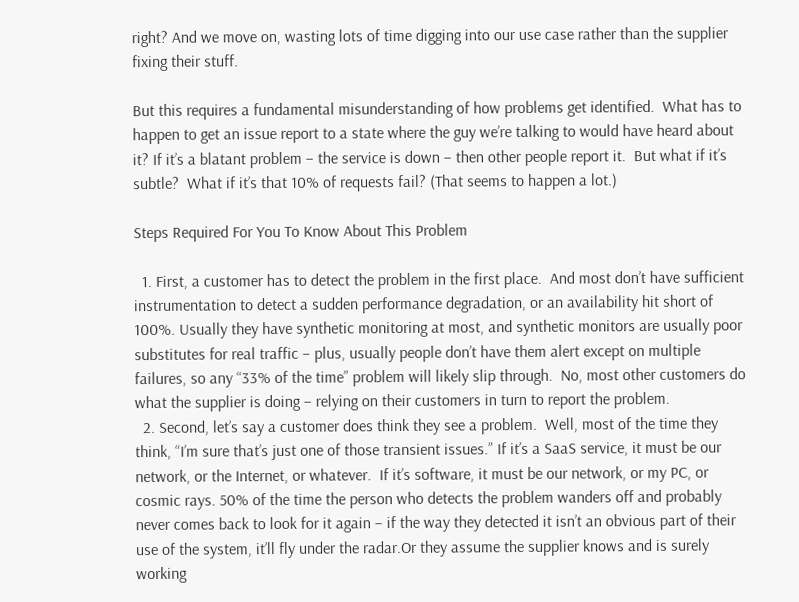right? And we move on, wasting lots of time digging into our use case rather than the supplier fixing their stuff.

But this requires a fundamental misunderstanding of how problems get identified.  What has to happen to get an issue report to a state where the guy we’re talking to would have heard about it? If it’s a blatant problem – the service is down – then other people report it.  But what if it’s subtle?  What if it’s that 10% of requests fail? (That seems to happen a lot.)

Steps Required For You To Know About This Problem

  1. First, a customer has to detect the problem in the first place.  And most don’t have sufficient instrumentation to detect a sudden performance degradation, or an availability hit short of 100%. Usually they have synthetic monitoring at most, and synthetic monitors are usually poor substitutes for real traffic – plus, usually people don’t have them alert except on multiple failures, so any “33% of the time” problem will likely slip through.  No, most other customers do what the supplier is doing – relying on their customers in turn to report the problem.
  2. Second, let’s say a customer does think they see a problem.  Well, most of the time they think, “I’m sure that’s just one of those transient issues.” If it’s a SaaS service, it must be our network, or the Internet, or whatever.  If it’s software, it must be our network, or my PC, or cosmic rays. 50% of the time the person who detects the problem wanders off and probably never comes back to look for it again – if the way they detected it isn’t an obvious part of their use of the system, it’ll fly under the radar.Or they assume the supplier knows and is surely working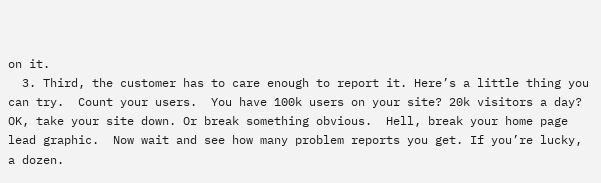on it.
  3. Third, the customer has to care enough to report it. Here’s a little thing you can try.  Count your users.  You have 100k users on your site? 20k visitors a day?  OK, take your site down. Or break something obvious.  Hell, break your home page lead graphic.  Now wait and see how many problem reports you get. If you’re lucky, a dozen.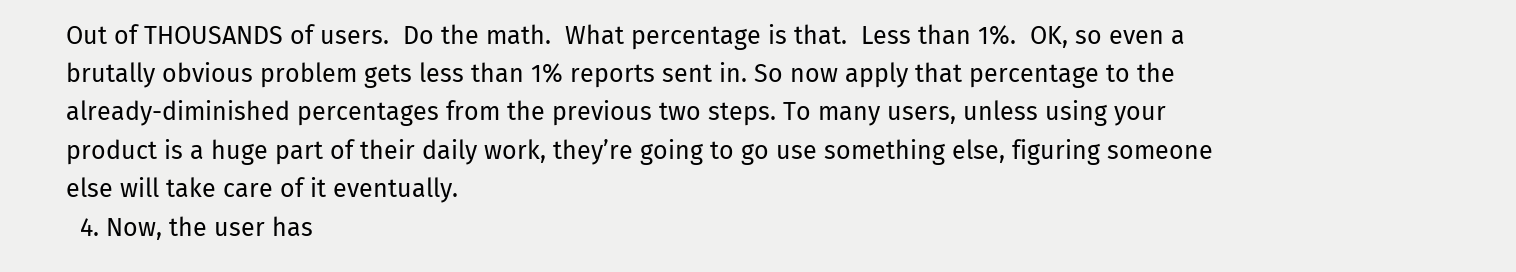Out of THOUSANDS of users.  Do the math.  What percentage is that.  Less than 1%.  OK, so even a brutally obvious problem gets less than 1% reports sent in. So now apply that percentage to the already-diminished percentages from the previous two steps. To many users, unless using your product is a huge part of their daily work, they’re going to go use something else, figuring someone else will take care of it eventually.
  4. Now, the user has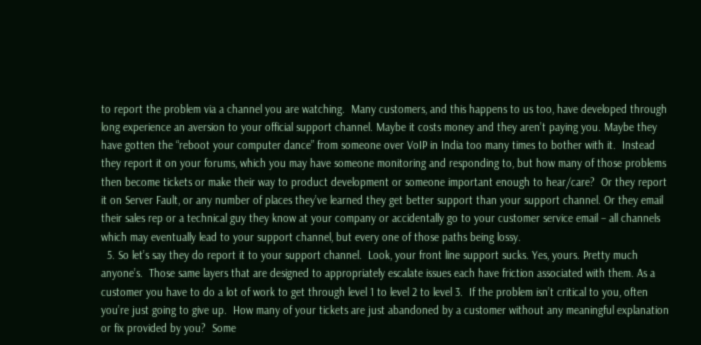to report the problem via a channel you are watching.  Many customers, and this happens to us too, have developed through long experience an aversion to your official support channel. Maybe it costs money and they aren’t paying you. Maybe they have gotten the “reboot your computer dance” from someone over VoIP in India too many times to bother with it.  Instead they report it on your forums, which you may have someone monitoring and responding to, but how many of those problems then become tickets or make their way to product development or someone important enough to hear/care?  Or they report it on Server Fault, or any number of places they’ve learned they get better support than your support channel. Or they email their sales rep or a technical guy they know at your company or accidentally go to your customer service email – all channels which may eventually lead to your support channel, but every one of those paths being lossy.
  5. So let’s say they do report it to your support channel.  Look, your front line support sucks. Yes, yours. Pretty much anyone’s.  Those same layers that are designed to appropriately escalate issues each have friction associated with them. As a customer you have to do a lot of work to get through level 1 to level 2 to level 3.  If the problem isn’t critical to you, often you’re just going to give up.  How many of your tickets are just abandoned by a customer without any meaningful explanation or fix provided by you?  Some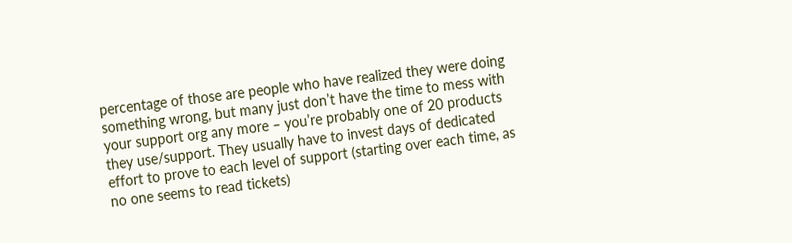percentage of those are people who have realized they were doing something wrong, but many just don’t have the time to mess with your support org any more – you’re probably one of 20 products they use/support. They usually have to invest days of dedicated effort to prove to each level of support (starting over each time, as no one seems to read tickets)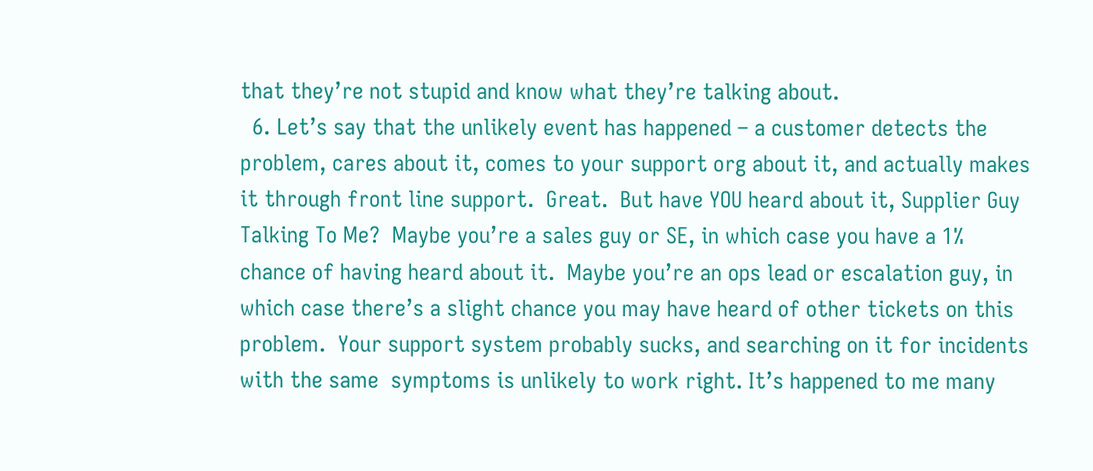that they’re not stupid and know what they’re talking about.
  6. Let’s say that the unlikely event has happened – a customer detects the problem, cares about it, comes to your support org about it, and actually makes  it through front line support.  Great.  But have YOU heard about it, Supplier Guy Talking To Me?  Maybe you’re a sales guy or SE, in which case you have a 1% chance of having heard about it.  Maybe you’re an ops lead or escalation guy, in which case there’s a slight chance you may have heard of other tickets on this problem.  Your support system probably sucks, and searching on it for incidents with the same  symptoms is unlikely to work right. It’s happened to me many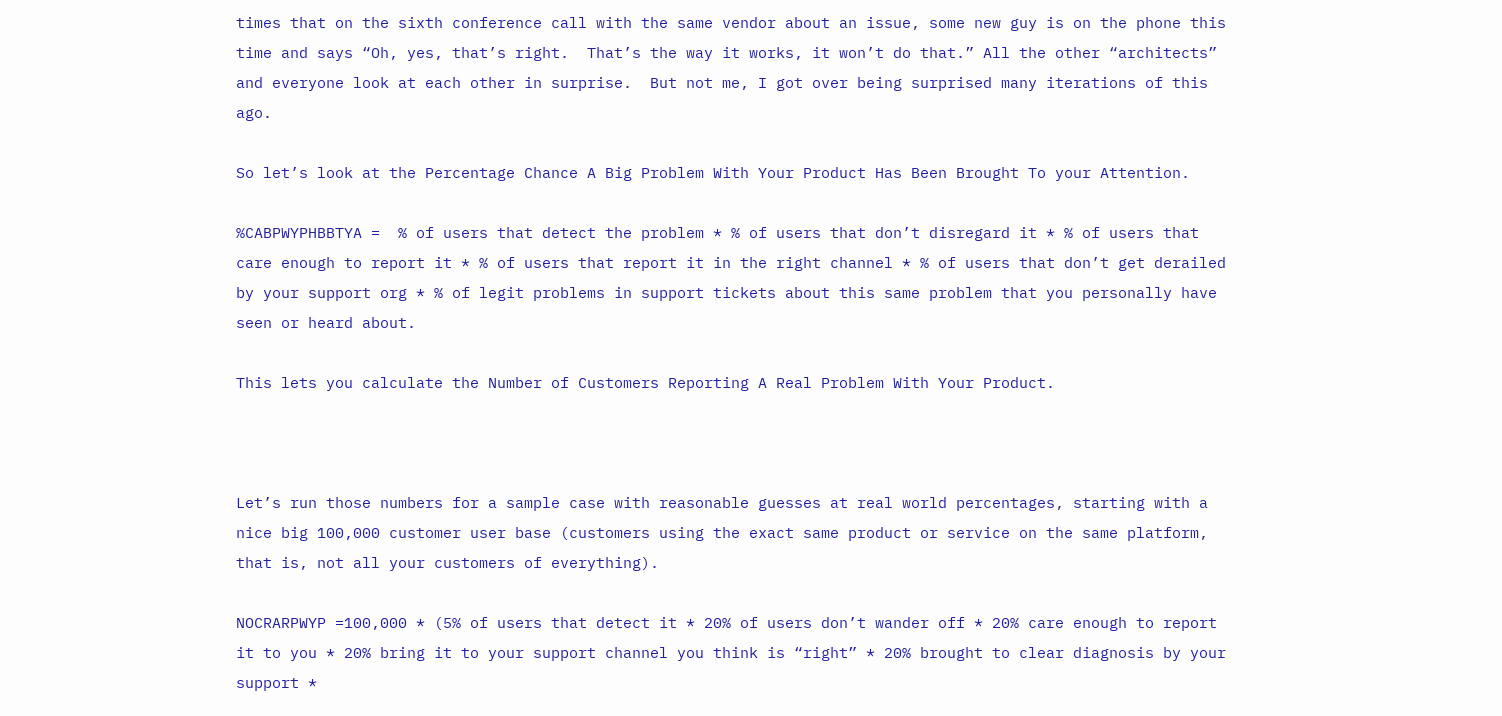times that on the sixth conference call with the same vendor about an issue, some new guy is on the phone this time and says “Oh, yes, that’s right.  That’s the way it works, it won’t do that.” All the other “architects” and everyone look at each other in surprise.  But not me, I got over being surprised many iterations of this ago.

So let’s look at the Percentage Chance A Big Problem With Your Product Has Been Brought To your Attention.

%CABPWYPHBBTYA =  % of users that detect the problem * % of users that don’t disregard it * % of users that care enough to report it * % of users that report it in the right channel * % of users that don’t get derailed by your support org * % of legit problems in support tickets about this same problem that you personally have seen or heard about.

This lets you calculate the Number of Customers Reporting A Real Problem With Your Product.



Let’s run those numbers for a sample case with reasonable guesses at real world percentages, starting with a nice big 100,000 customer user base (customers using the exact same product or service on the same platform, that is, not all your customers of everything).

NOCRARPWYP =100,000 * (5% of users that detect it * 20% of users don’t wander off * 20% care enough to report it to you * 20% bring it to your support channel you think is “right” * 20% brought to clear diagnosis by your support *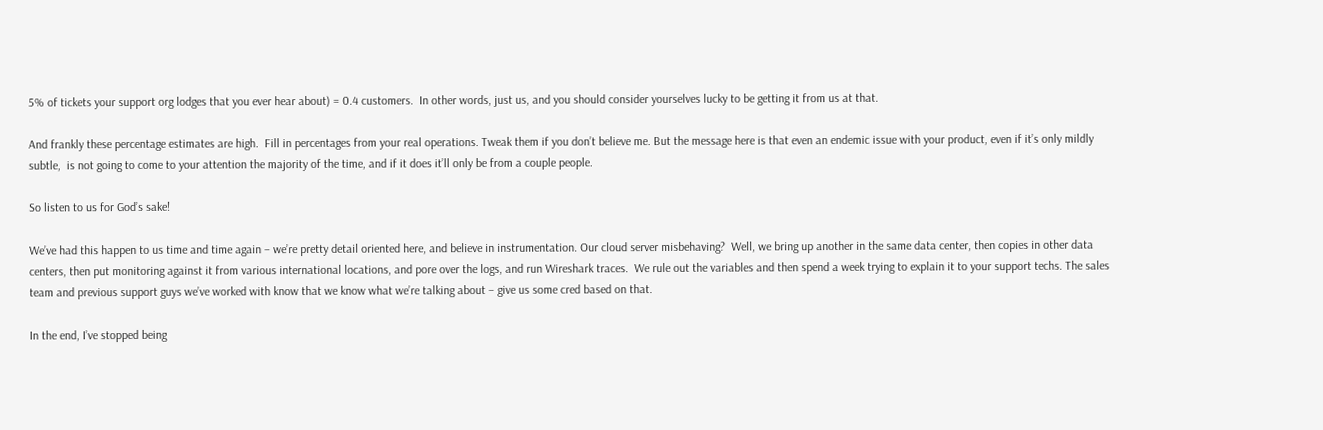5% of tickets your support org lodges that you ever hear about) = 0.4 customers.  In other words, just us, and you should consider yourselves lucky to be getting it from us at that.

And frankly these percentage estimates are high.  Fill in percentages from your real operations. Tweak them if you don’t believe me. But the message here is that even an endemic issue with your product, even if it’s only mildly subtle,  is not going to come to your attention the majority of the time, and if it does it’ll only be from a couple people.

So listen to us for God’s sake!

We’ve had this happen to us time and time again – we’re pretty detail oriented here, and believe in instrumentation. Our cloud server misbehaving?  Well, we bring up another in the same data center, then copies in other data centers, then put monitoring against it from various international locations, and pore over the logs, and run Wireshark traces.  We rule out the variables and then spend a week trying to explain it to your support techs. The sales team and previous support guys we’ve worked with know that we know what we’re talking about – give us some cred based on that.

In the end, I’ve stopped being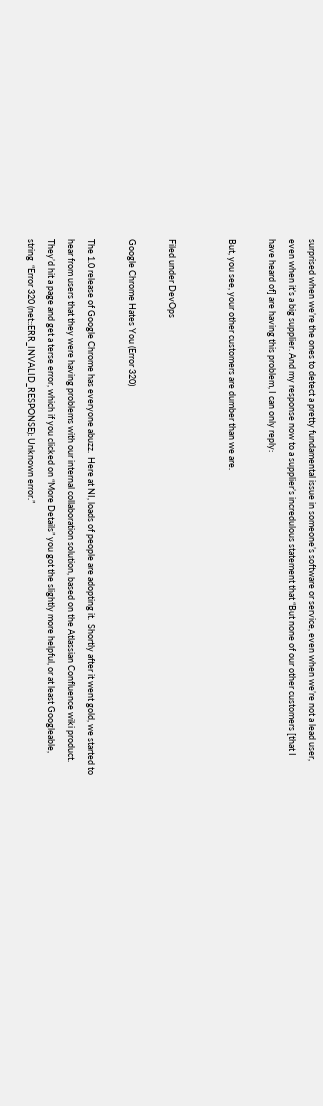surprised when we’re the ones to detect a pretty fundamental issue in someone’s software or service, even when we’re not a lead user, even when it’s a big supplier. And my response now to a supplier’s incredulous statement that “But none of our other customers [that I have heard of] are having this problem, I can only reply:

But, you see, your other customers are dumber than we are.


Filed under DevOps

Google Chrome Hates You (Error 320)

The 1.0 release of Google Chrome has everyone abuzz.  Here at NI, loads of people are adopting it.  Shortly after it went gold, we started to hear from users that they were having problems with our internal collaboration solution, based on the Atlassian Confluence wiki product.  They’d hit a page and get a terse error, which if you clicked on “More Details” you got the slightly more helpful, or at least Googleable, string  “Error 320 (net::ERR_INVALID_RESPONSE): Unknown error.”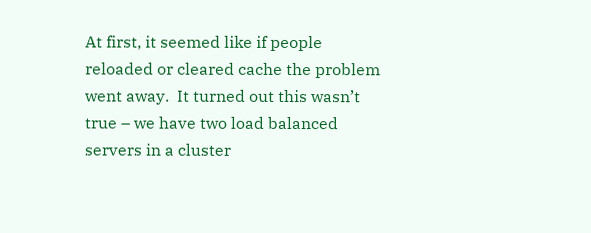At first, it seemed like if people reloaded or cleared cache the problem went away.  It turned out this wasn’t true – we have two load balanced servers in a cluster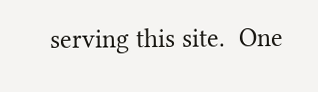serving this site.  One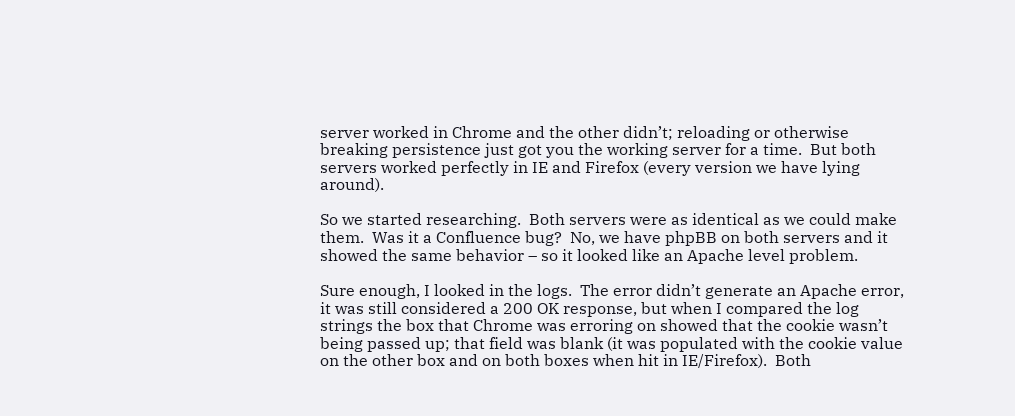server worked in Chrome and the other didn’t; reloading or otherwise breaking persistence just got you the working server for a time.  But both servers worked perfectly in IE and Firefox (every version we have lying around).

So we started researching.  Both servers were as identical as we could make them.  Was it a Confluence bug?  No, we have phpBB on both servers and it showed the same behavior – so it looked like an Apache level problem.

Sure enough, I looked in the logs.  The error didn’t generate an Apache error, it was still considered a 200 OK response, but when I compared the log strings the box that Chrome was erroring on showed that the cookie wasn’t being passed up; that field was blank (it was populated with the cookie value on the other box and on both boxes when hit in IE/Firefox).  Both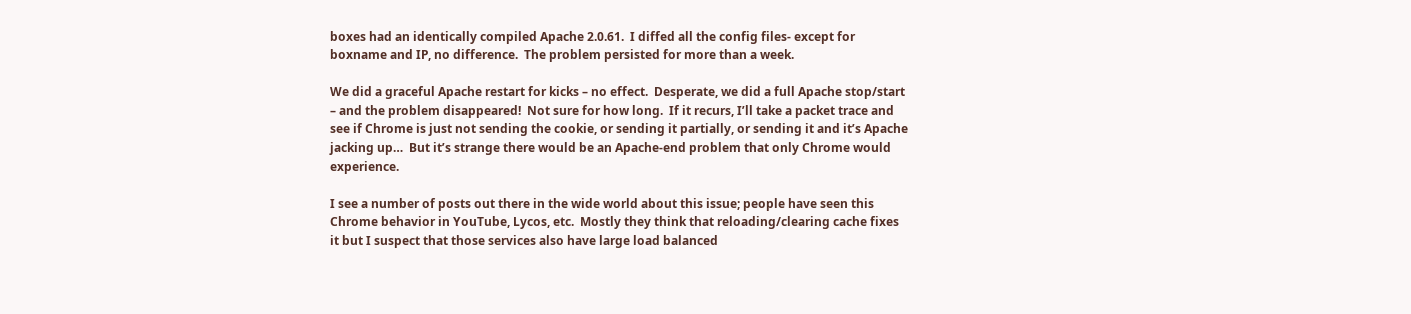boxes had an identically compiled Apache 2.0.61.  I diffed all the config files- except for boxname and IP, no difference.  The problem persisted for more than a week.

We did a graceful Apache restart for kicks – no effect.  Desperate, we did a full Apache stop/start – and the problem disappeared!  Not sure for how long.  If it recurs, I’ll take a packet trace and see if Chrome is just not sending the cookie, or sending it partially, or sending it and it’s Apache jacking up…  But it’s strange there would be an Apache-end problem that only Chrome would experience.

I see a number of posts out there in the wide world about this issue; people have seen this Chrome behavior in YouTube, Lycos, etc.  Mostly they think that reloading/clearing cache fixes it but I suspect that those services also have large load balanced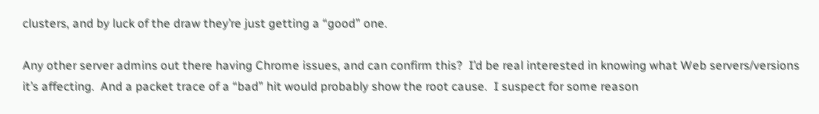clusters, and by luck of the draw they’re just getting a “good” one.

Any other server admins out there having Chrome issues, and can confirm this?  I’d be real interested in knowing what Web servers/versions it’s affecting.  And a packet trace of a “bad” hit would probably show the root cause.  I suspect for some reason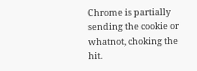Chrome is partially sending the cookie or whatnot, choking the hit.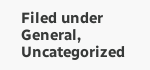Filed under General, Uncategorized